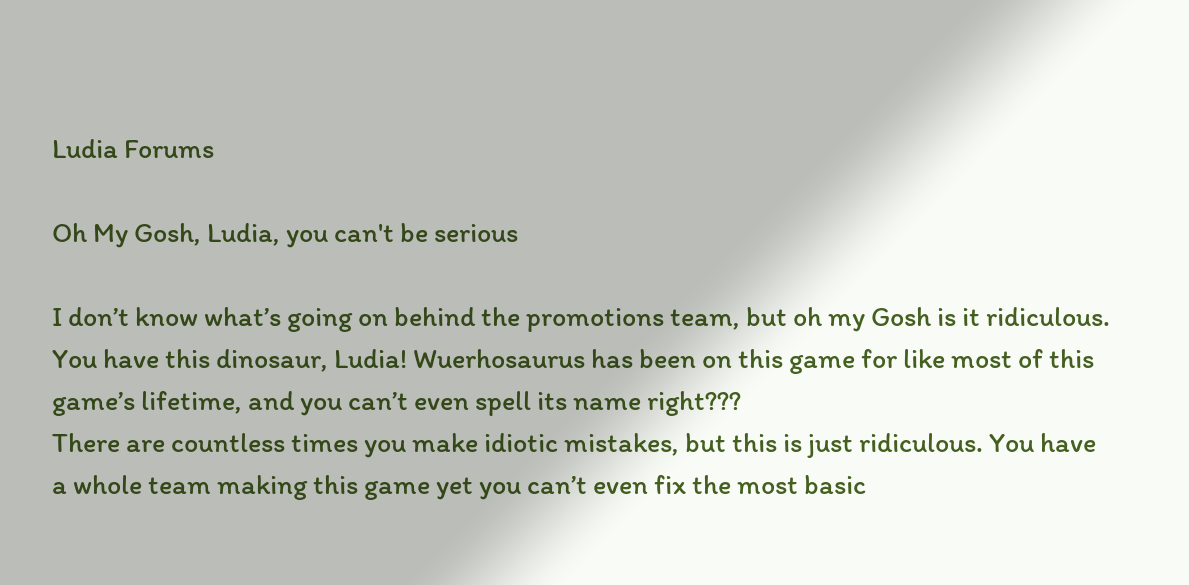Ludia Forums

Oh My Gosh, Ludia, you can't be serious

I don’t know what’s going on behind the promotions team, but oh my Gosh is it ridiculous.
You have this dinosaur, Ludia! Wuerhosaurus has been on this game for like most of this game’s lifetime, and you can’t even spell its name right???
There are countless times you make idiotic mistakes, but this is just ridiculous. You have a whole team making this game yet you can’t even fix the most basic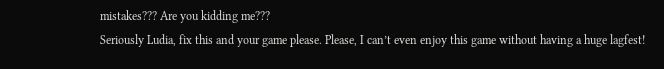mistakes??? Are you kidding me???
Seriously Ludia, fix this and your game please. Please, I can’t even enjoy this game without having a huge lagfest!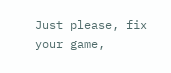Just please, fix your game,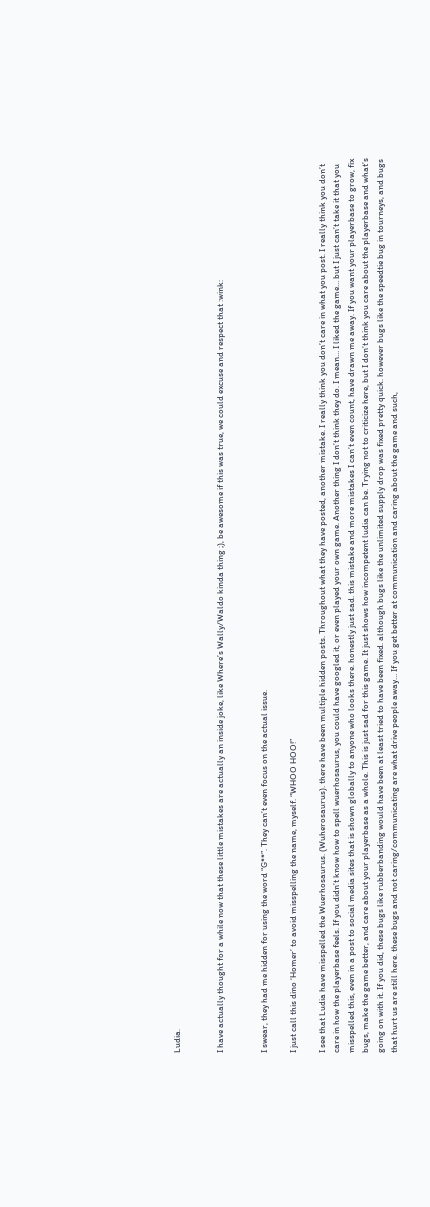Ludia.


I have actually thought for a while now that these little mistakes are actually an inside joke, like Where’s Wally/Waldo kinda thing ;), be awesome if this was true, we could excuse and respect that :wink:


I swear, they had me hidden for using the word “G**”. They can’t even focus on the actual issue.

I just call this dino ‘Homer’ to avoid misspelling the name, myself. “WHOO HOO!”

I see that Ludia have misspelled the Wuerhosaurus. (Wuherosaurus). there have been multiple hidden posts. Throughout what they have posted, another mistake. I really think you don’t care in what you post. I really think you don’t care in how the playerbase feels. If you didn’t know how to spell wuerhosaurus, you could have googled it, or even played your own game. Another thing I don’t think they do. I mean… I liked the game… but I just can’t take it that you misspelled this, even in a post to social media sites that is shown globally to anyone who looks there. honestly just sad. this mistake and more mistakes I can’t even count, have drawn me away. If you want your playerbase to grow, fix bugs, make the game better, and care about your playerbase as a whole. This is just sad for this game. It just shows how incompetent ludia can be. Trying not to criticize here, but I don’t think you care about the playerbase and what’s going on with it. If you did, these bugs like rubberbanding would have been at least tried to have been fixed. although bugs like the unlimited supply drop was fixed pretty quick. however bugs like the speedtie bug in tourneys, and bugs that hurt us are still here. these bugs and not caring/communicating are what drive people away… If you get better at communication and caring about the game and such,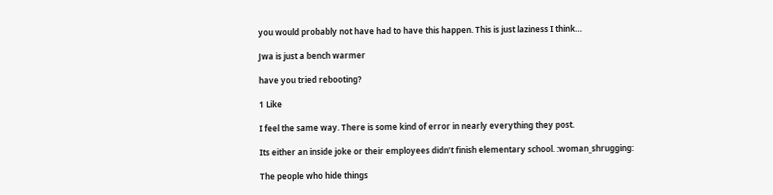you would probably not have had to have this happen. This is just laziness I think…

Jwa is just a bench warmer

have you tried rebooting?

1 Like

I feel the same way. There is some kind of error in nearly everything they post.

Its either an inside joke or their employees didn’t finish elementary school. :woman_shrugging:

The people who hide things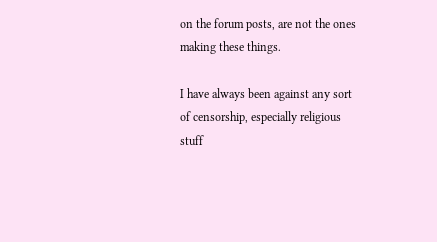on the forum posts, are not the ones making these things.

I have always been against any sort of censorship, especially religious stuff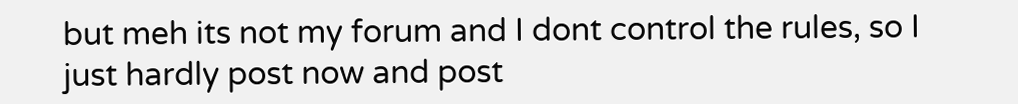but meh its not my forum and I dont control the rules, so I just hardly post now and post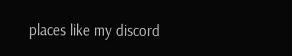places like my discord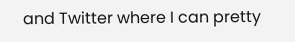and Twitter where I can pretty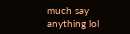much say anything lol